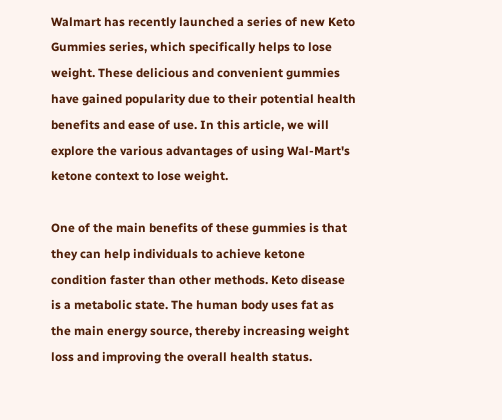Walmart has recently launched a series of new Keto Gummies series, which specifically helps to lose weight. These delicious and convenient gummies have gained popularity due to their potential health benefits and ease of use. In this article, we will explore the various advantages of using Wal-Mart's ketone context to lose weight.

One of the main benefits of these gummies is that they can help individuals to achieve ketone condition faster than other methods. Keto disease is a metabolic state. The human body uses fat as the main energy source, thereby increasing weight loss and improving the overall health status.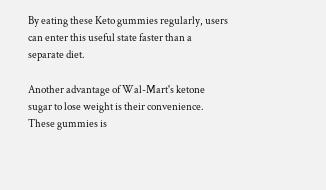By eating these Keto gummies regularly, users can enter this useful state faster than a separate diet.

Another advantage of Wal-Mart's ketone sugar to lose weight is their convenience. These gummies is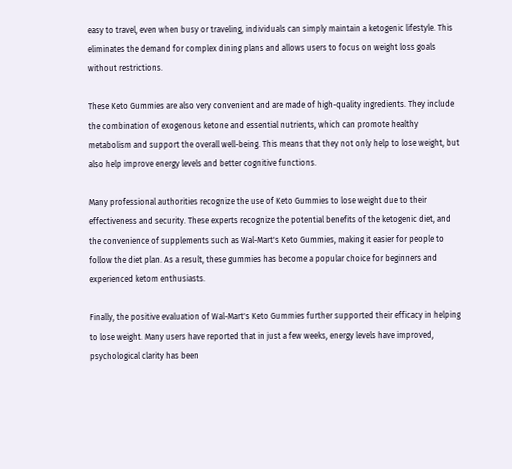easy to travel, even when busy or traveling, individuals can simply maintain a ketogenic lifestyle. This eliminates the demand for complex dining plans and allows users to focus on weight loss goals without restrictions.

These Keto Gummies are also very convenient and are made of high-quality ingredients. They include the combination of exogenous ketone and essential nutrients, which can promote healthy metabolism and support the overall well-being. This means that they not only help to lose weight, but also help improve energy levels and better cognitive functions.

Many professional authorities recognize the use of Keto Gummies to lose weight due to their effectiveness and security. These experts recognize the potential benefits of the ketogenic diet, and the convenience of supplements such as Wal-Mart's Keto Gummies, making it easier for people to follow the diet plan. As a result, these gummies has become a popular choice for beginners and experienced ketom enthusiasts.

Finally, the positive evaluation of Wal-Mart's Keto Gummies further supported their efficacy in helping to lose weight. Many users have reported that in just a few weeks, energy levels have improved, psychological clarity has been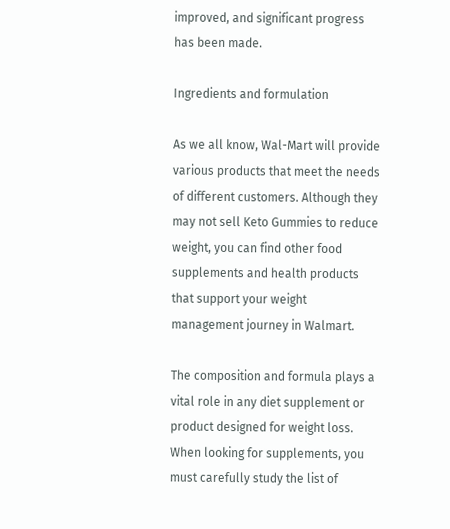improved, and significant progress has been made.

Ingredients and formulation

As we all know, Wal-Mart will provide various products that meet the needs of different customers. Although they may not sell Keto Gummies to reduce weight, you can find other food supplements and health products that support your weight management journey in Walmart.

The composition and formula plays a vital role in any diet supplement or product designed for weight loss. When looking for supplements, you must carefully study the list of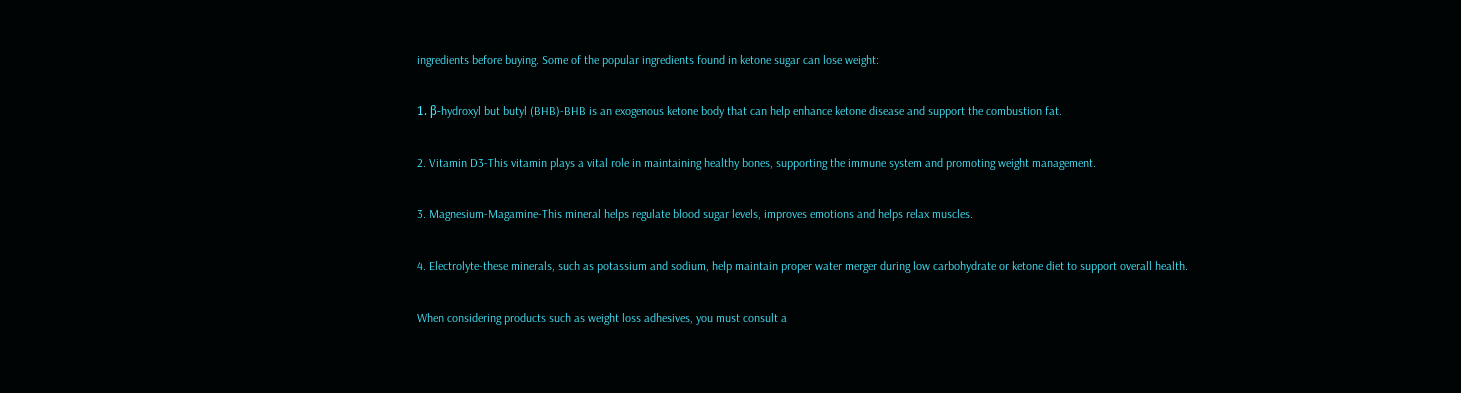ingredients before buying. Some of the popular ingredients found in ketone sugar can lose weight:

1. β-hydroxyl but butyl (BHB)-BHB is an exogenous ketone body that can help enhance ketone disease and support the combustion fat.

2. Vitamin D3-This vitamin plays a vital role in maintaining healthy bones, supporting the immune system and promoting weight management.

3. Magnesium-Magamine-This mineral helps regulate blood sugar levels, improves emotions and helps relax muscles.

4. Electrolyte-these minerals, such as potassium and sodium, help maintain proper water merger during low carbohydrate or ketone diet to support overall health.

When considering products such as weight loss adhesives, you must consult a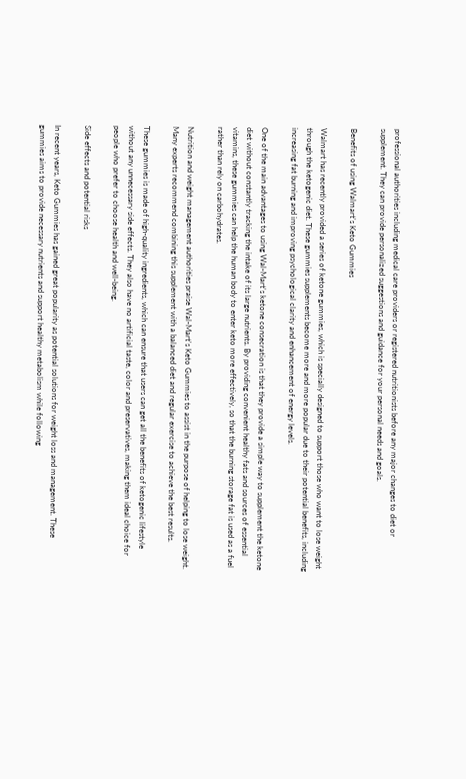professional authorities including medical care providers or registered nutritionists before any major changes to diet or supplement. They can provide personalized suggestions and guidance for your personal needs and goals.

Benefits of using Walmart's Keto Gummies

Walmart has recently provided a series of ketone gummies, which is specially designed to support those who want to lose weight through the ketogenic diet. These gummies supplements become more and more popular due to their potential benefits, including increasing fat burning and improving psychological clarity and enhancement of energy levels.

One of the main advantages to using Wal-Mart's ketone consecration is that they provide a simple way to supplement the ketone diet without constantly tracking the intake of its large nutrients. By providing convenient healthy fats and sources of essential vitamins, these gummies can help the human body to enter keto more effectively, so that the burning storage fat is used as a fuel rather than rely on carbohydrates.

Nutrition and weight management authorities praise Wal-Mart's Keto Gummies to assist in the purpose of helping to lose weight. Many experts recommend combining this supplement with a balanced diet and regular exercise to achieve the best results.

These gummies is made of high-quality ingredients, which can ensure that users can get all the benefits of ketogenic lifestyle without any unnecessary side effects. They also have no artificial taste, color and preservatives, making them ideal choice for people who prefer to choose health and well-being.

Side effects and potential risks

In recent years, Keto Gummies has gained great popularity as potential solutions for weight loss and management. These gummies aims to provide necessary nutrients and support healthy metabolism while following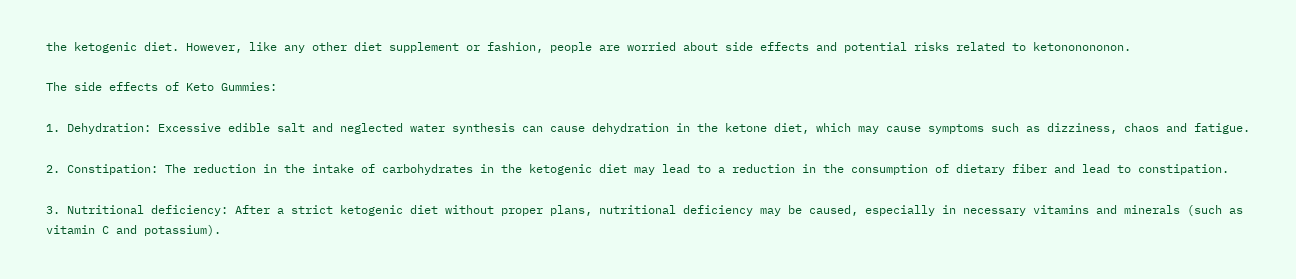the ketogenic diet. However, like any other diet supplement or fashion, people are worried about side effects and potential risks related to ketononononon.

The side effects of Keto Gummies:

1. Dehydration: Excessive edible salt and neglected water synthesis can cause dehydration in the ketone diet, which may cause symptoms such as dizziness, chaos and fatigue.

2. Constipation: The reduction in the intake of carbohydrates in the ketogenic diet may lead to a reduction in the consumption of dietary fiber and lead to constipation.

3. Nutritional deficiency: After a strict ketogenic diet without proper plans, nutritional deficiency may be caused, especially in necessary vitamins and minerals (such as vitamin C and potassium).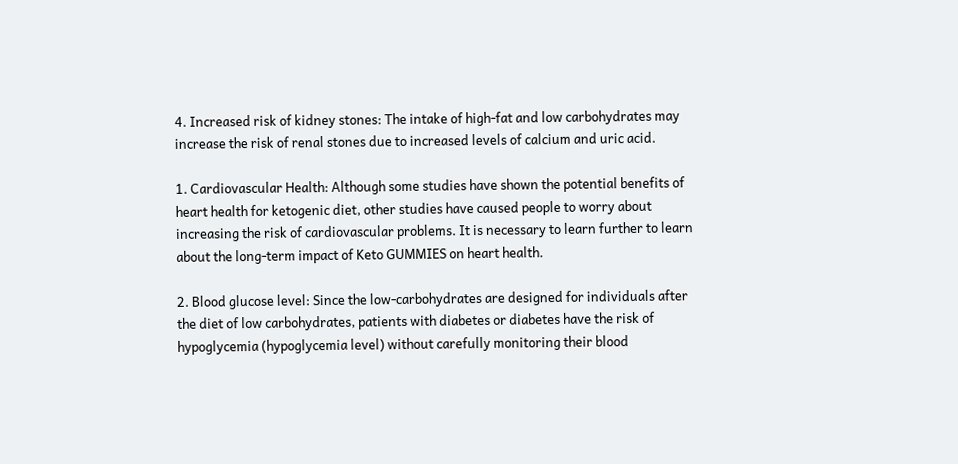4. Increased risk of kidney stones: The intake of high-fat and low carbohydrates may increase the risk of renal stones due to increased levels of calcium and uric acid.

1. Cardiovascular Health: Although some studies have shown the potential benefits of heart health for ketogenic diet, other studies have caused people to worry about increasing the risk of cardiovascular problems. It is necessary to learn further to learn about the long-term impact of Keto GUMMIES on heart health.

2. Blood glucose level: Since the low-carbohydrates are designed for individuals after the diet of low carbohydrates, patients with diabetes or diabetes have the risk of hypoglycemia (hypoglycemia level) without carefully monitoring their blood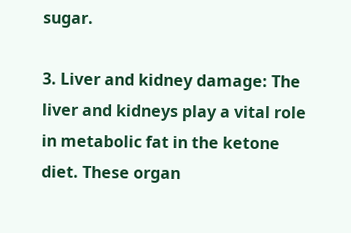sugar.

3. Liver and kidney damage: The liver and kidneys play a vital role in metabolic fat in the ketone diet. These organ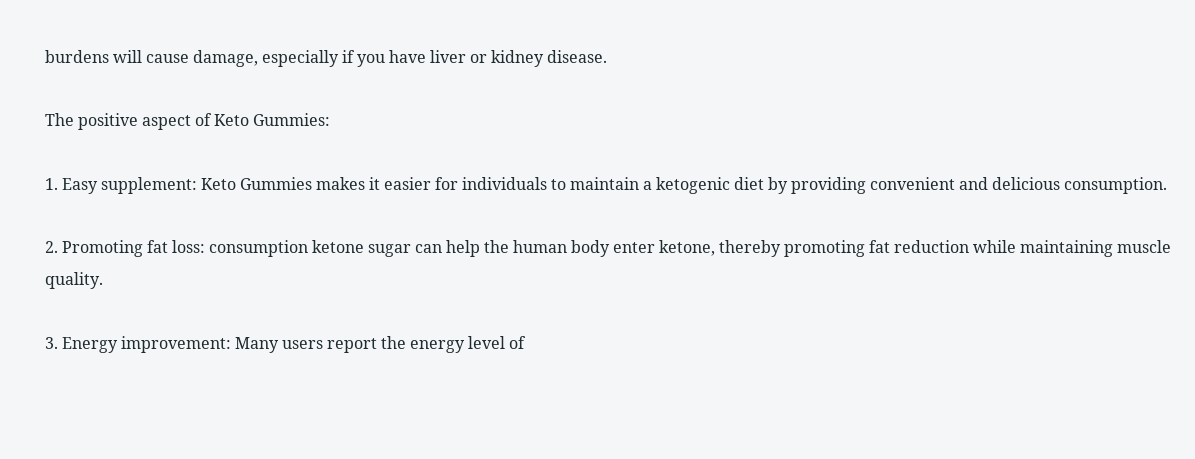burdens will cause damage, especially if you have liver or kidney disease.

The positive aspect of Keto Gummies:

1. Easy supplement: Keto Gummies makes it easier for individuals to maintain a ketogenic diet by providing convenient and delicious consumption.

2. Promoting fat loss: consumption ketone sugar can help the human body enter ketone, thereby promoting fat reduction while maintaining muscle quality.

3. Energy improvement: Many users report the energy level of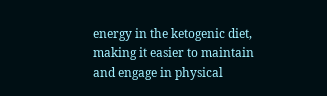energy in the ketogenic diet, making it easier to maintain and engage in physical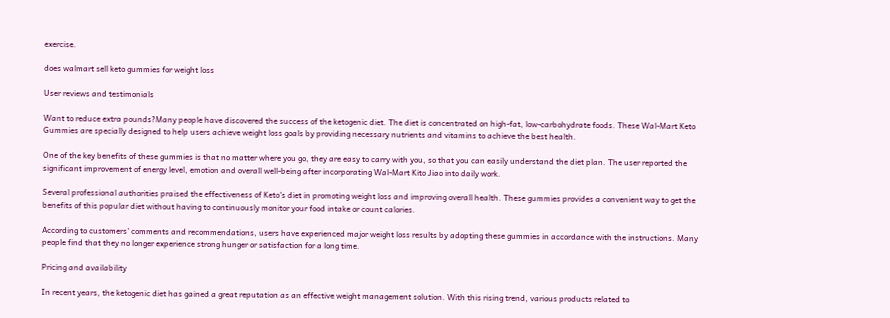exercise.

does walmart sell keto gummies for weight loss

User reviews and testimonials

Want to reduce extra pounds?Many people have discovered the success of the ketogenic diet. The diet is concentrated on high-fat, low-carbohydrate foods. These Wal-Mart Keto Gummies are specially designed to help users achieve weight loss goals by providing necessary nutrients and vitamins to achieve the best health.

One of the key benefits of these gummies is that no matter where you go, they are easy to carry with you, so that you can easily understand the diet plan. The user reported the significant improvement of energy level, emotion and overall well-being after incorporating Wal-Mart Kito Jiao into daily work.

Several professional authorities praised the effectiveness of Keto's diet in promoting weight loss and improving overall health. These gummies provides a convenient way to get the benefits of this popular diet without having to continuously monitor your food intake or count calories.

According to customers' comments and recommendations, users have experienced major weight loss results by adopting these gummies in accordance with the instructions. Many people find that they no longer experience strong hunger or satisfaction for a long time.

Pricing and availability

In recent years, the ketogenic diet has gained a great reputation as an effective weight management solution. With this rising trend, various products related to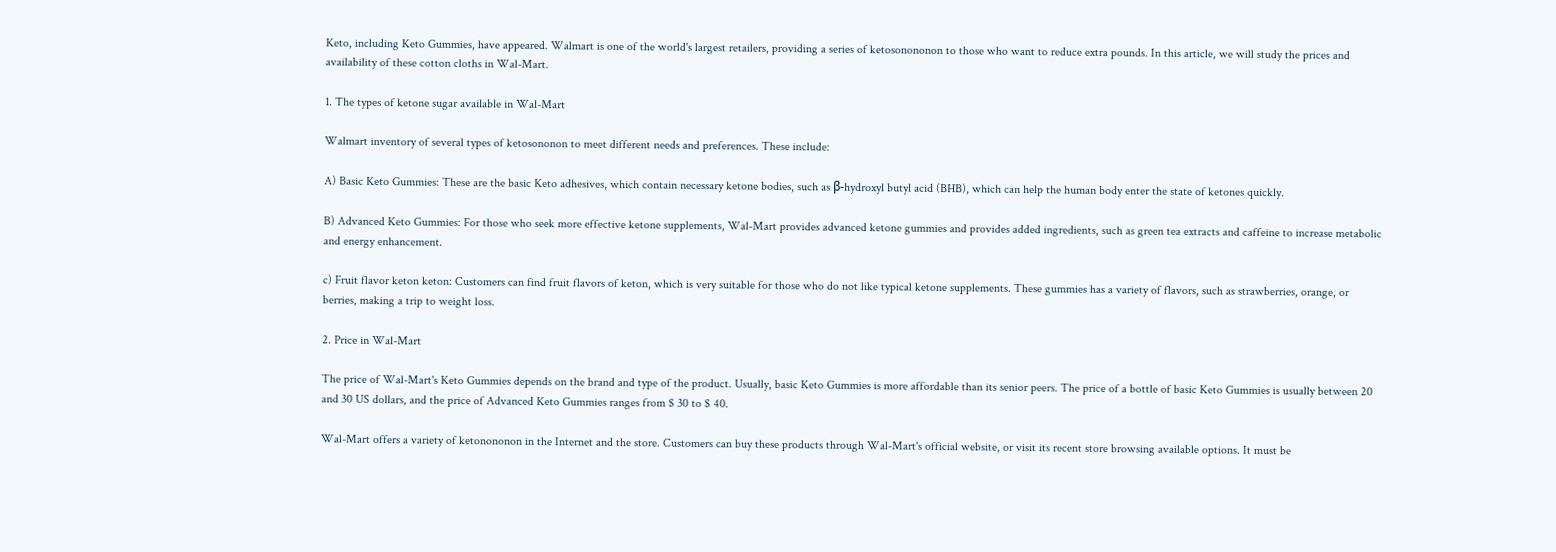Keto, including Keto Gummies, have appeared. Walmart is one of the world's largest retailers, providing a series of ketosonononon to those who want to reduce extra pounds. In this article, we will study the prices and availability of these cotton cloths in Wal-Mart.

1. The types of ketone sugar available in Wal-Mart

Walmart inventory of several types of ketosononon to meet different needs and preferences. These include:

A) Basic Keto Gummies: These are the basic Keto adhesives, which contain necessary ketone bodies, such as β-hydroxyl butyl acid (BHB), which can help the human body enter the state of ketones quickly.

B) Advanced Keto Gummies: For those who seek more effective ketone supplements, Wal-Mart provides advanced ketone gummies and provides added ingredients, such as green tea extracts and caffeine to increase metabolic and energy enhancement.

c) Fruit flavor keton keton: Customers can find fruit flavors of keton, which is very suitable for those who do not like typical ketone supplements. These gummies has a variety of flavors, such as strawberries, orange, or berries, making a trip to weight loss.

2. Price in Wal-Mart

The price of Wal-Mart's Keto Gummies depends on the brand and type of the product. Usually, basic Keto Gummies is more affordable than its senior peers. The price of a bottle of basic Keto Gummies is usually between 20 and 30 US dollars, and the price of Advanced Keto Gummies ranges from $ 30 to $ 40.

Wal-Mart offers a variety of ketonononon in the Internet and the store. Customers can buy these products through Wal-Mart's official website, or visit its recent store browsing available options. It must be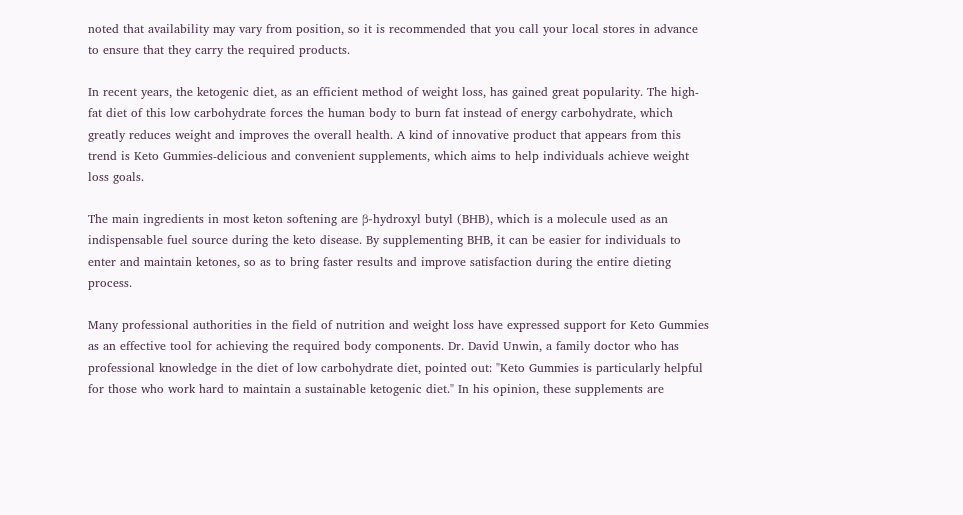noted that availability may vary from position, so it is recommended that you call your local stores in advance to ensure that they carry the required products.

In recent years, the ketogenic diet, as an efficient method of weight loss, has gained great popularity. The high-fat diet of this low carbohydrate forces the human body to burn fat instead of energy carbohydrate, which greatly reduces weight and improves the overall health. A kind of innovative product that appears from this trend is Keto Gummies-delicious and convenient supplements, which aims to help individuals achieve weight loss goals.

The main ingredients in most keton softening are β-hydroxyl butyl (BHB), which is a molecule used as an indispensable fuel source during the keto disease. By supplementing BHB, it can be easier for individuals to enter and maintain ketones, so as to bring faster results and improve satisfaction during the entire dieting process.

Many professional authorities in the field of nutrition and weight loss have expressed support for Keto Gummies as an effective tool for achieving the required body components. Dr. David Unwin, a family doctor who has professional knowledge in the diet of low carbohydrate diet, pointed out: "Keto Gummies is particularly helpful for those who work hard to maintain a sustainable ketogenic diet." In his opinion, these supplements are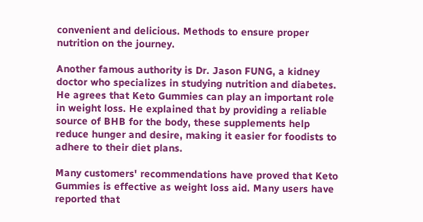convenient and delicious. Methods to ensure proper nutrition on the journey.

Another famous authority is Dr. Jason FUNG, a kidney doctor who specializes in studying nutrition and diabetes. He agrees that Keto Gummies can play an important role in weight loss. He explained that by providing a reliable source of BHB for the body, these supplements help reduce hunger and desire, making it easier for foodists to adhere to their diet plans.

Many customers' recommendations have proved that Keto Gummies is effective as weight loss aid. Many users have reported that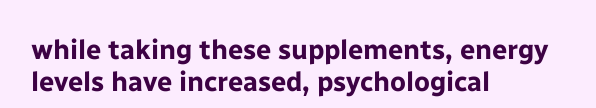while taking these supplements, energy levels have increased, psychological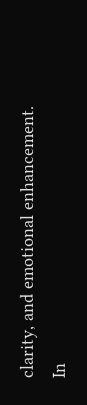clarity, and emotional enhancement. In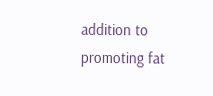addition to promoting fat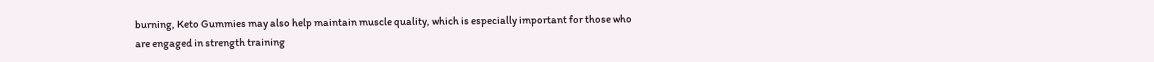burning, Keto Gummies may also help maintain muscle quality, which is especially important for those who are engaged in strength training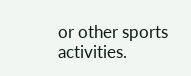or other sports activities.